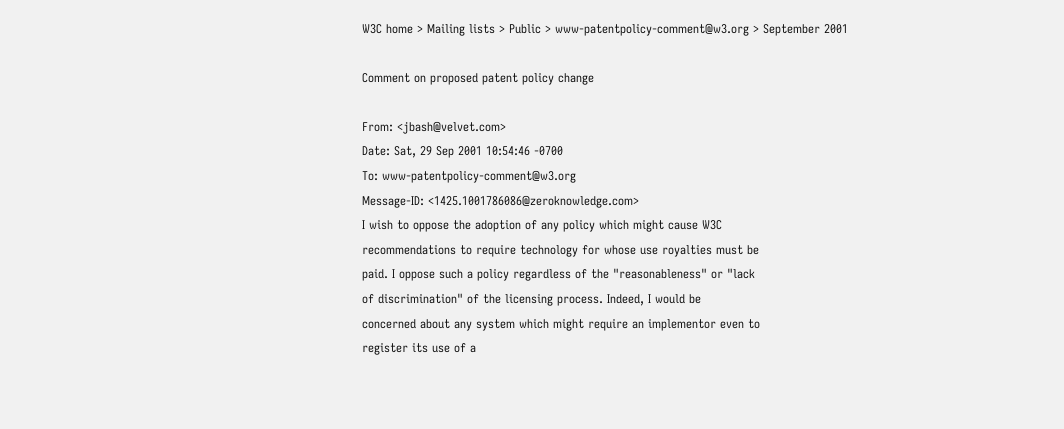W3C home > Mailing lists > Public > www-patentpolicy-comment@w3.org > September 2001

Comment on proposed patent policy change

From: <jbash@velvet.com>
Date: Sat, 29 Sep 2001 10:54:46 -0700
To: www-patentpolicy-comment@w3.org
Message-ID: <1425.1001786086@zeroknowledge.com>
I wish to oppose the adoption of any policy which might cause W3C
recommendations to require technology for whose use royalties must be
paid. I oppose such a policy regardless of the "reasonableness" or "lack
of discrimination" of the licensing process. Indeed, I would be
concerned about any system which might require an implementor even to
register its use of a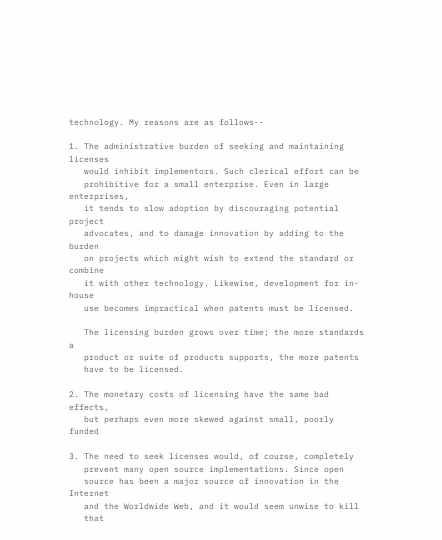technology. My reasons are as follows--

1. The administrative burden of seeking and maintaining licenses
   would inhibit implementors. Such clerical effort can be
   prohibitive for a small enterprise. Even in large enterprises,
   it tends to slow adoption by discouraging potential project
   advocates, and to damage innovation by adding to the burden
   on projects which might wish to extend the standard or combine
   it with other technology. Likewise, development for in-house
   use becomes impractical when patents must be licensed.

   The licensing burden grows over time; the more standards a
   product or suite of products supports, the more patents
   have to be licensed.

2. The monetary costs of licensing have the same bad effects,
   but perhaps even more skewed against small, poorly funded

3. The need to seek licenses would, of course, completely
   prevent many open source implementations. Since open
   source has been a major source of innovation in the Internet
   and the Worldwide Web, and it would seem unwise to kill
   that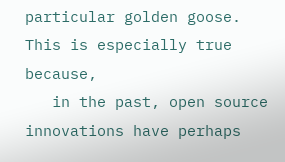particular golden goose. This is especially true because,
   in the past, open source innovations have perhaps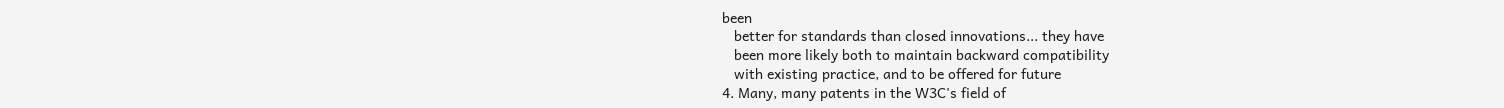been
   better for standards than closed innovations... they have
   been more likely both to maintain backward compatibility
   with existing practice, and to be offered for future
4. Many, many patents in the W3C's field of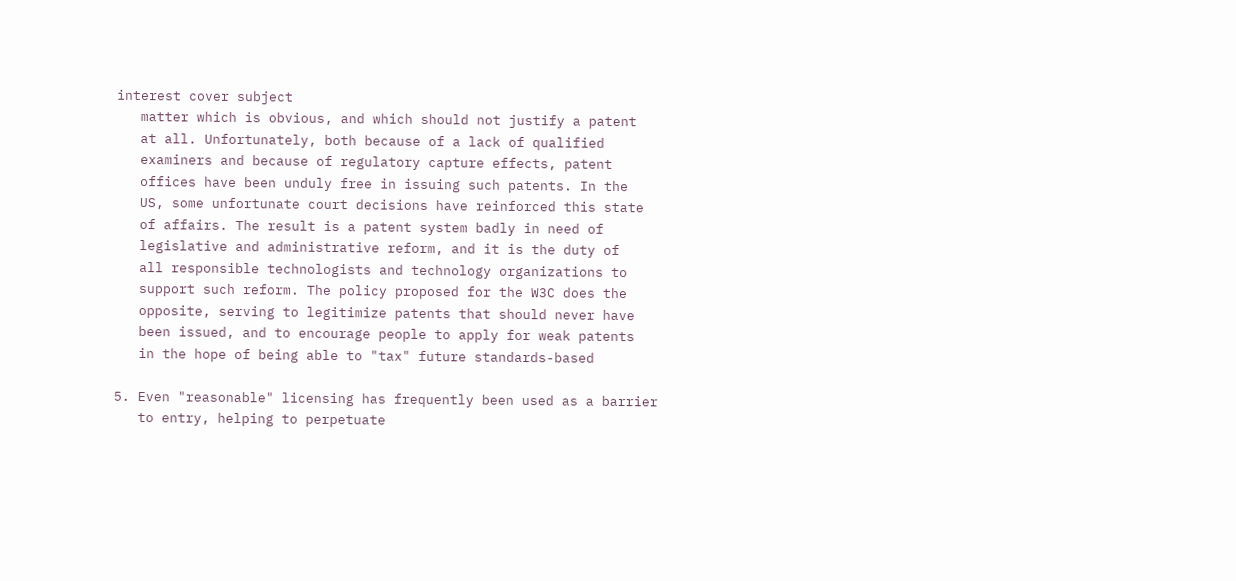interest cover subject
   matter which is obvious, and which should not justify a patent
   at all. Unfortunately, both because of a lack of qualified
   examiners and because of regulatory capture effects, patent
   offices have been unduly free in issuing such patents. In the
   US, some unfortunate court decisions have reinforced this state
   of affairs. The result is a patent system badly in need of
   legislative and administrative reform, and it is the duty of
   all responsible technologists and technology organizations to
   support such reform. The policy proposed for the W3C does the
   opposite, serving to legitimize patents that should never have
   been issued, and to encourage people to apply for weak patents
   in the hope of being able to "tax" future standards-based

5. Even "reasonable" licensing has frequently been used as a barrier
   to entry, helping to perpetuate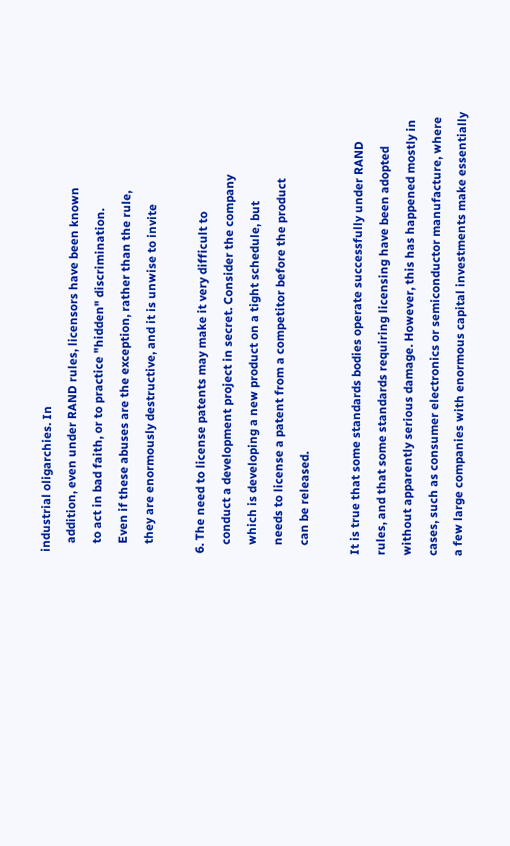industrial oligarchies. In
   addition, even under RAND rules, licensors have been known
   to act in bad faith, or to practice "hidden" discrimination.
   Even if these abuses are the exception, rather than the rule,
   they are enormously destructive, and it is unwise to invite

6. The need to license patents may make it very difficult to
   conduct a development project in secret. Consider the company
   which is developing a new product on a tight schedule, but
   needs to license a patent from a competitor before the product
   can be released.

It is true that some standards bodies operate successfully under RAND
rules, and that some standards requiring licensing have been adopted
without apparently serious damage. However, this has happened mostly in
cases, such as consumer electronics or semiconductor manufacture, where
a few large companies with enormous capital investments make essentially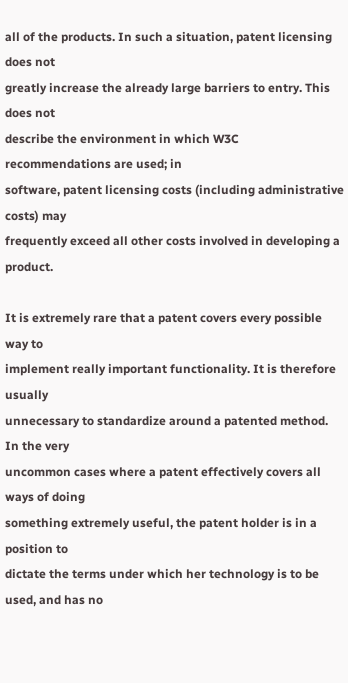all of the products. In such a situation, patent licensing does not
greatly increase the already large barriers to entry. This does not
describe the environment in which W3C recommendations are used; in
software, patent licensing costs (including administrative costs) may
frequently exceed all other costs involved in developing a product.

It is extremely rare that a patent covers every possible way to
implement really important functionality. It is therefore usually
unnecessary to standardize around a patented method. In the very
uncommon cases where a patent effectively covers all ways of doing
something extremely useful, the patent holder is in a position to
dictate the terms under which her technology is to be used, and has no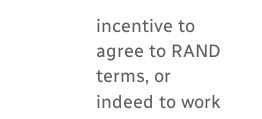incentive to agree to RAND terms, or indeed to work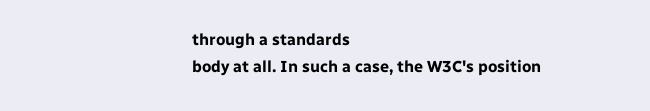through a standards
body at all. In such a case, the W3C's position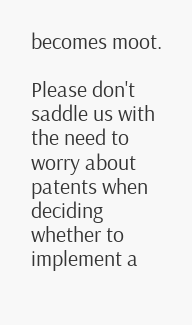becomes moot.

Please don't saddle us with the need to worry about patents when
deciding whether to implement a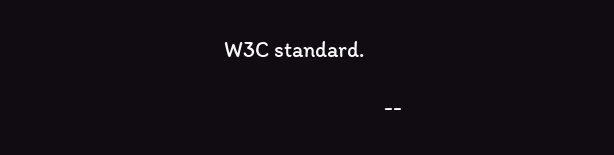W3C standard.

                                --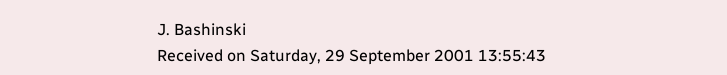J. Bashinski
Received on Saturday, 29 September 2001 13:55:43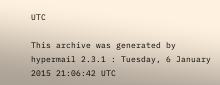UTC

This archive was generated by hypermail 2.3.1 : Tuesday, 6 January 2015 21:06:42 UTC